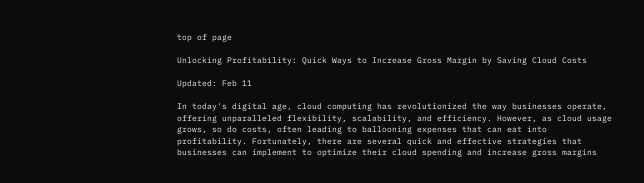top of page

Unlocking Profitability: Quick Ways to Increase Gross Margin by Saving Cloud Costs

Updated: Feb 11

In today's digital age, cloud computing has revolutionized the way businesses operate, offering unparalleled flexibility, scalability, and efficiency. However, as cloud usage grows, so do costs, often leading to ballooning expenses that can eat into profitability. Fortunately, there are several quick and effective strategies that businesses can implement to optimize their cloud spending and increase gross margins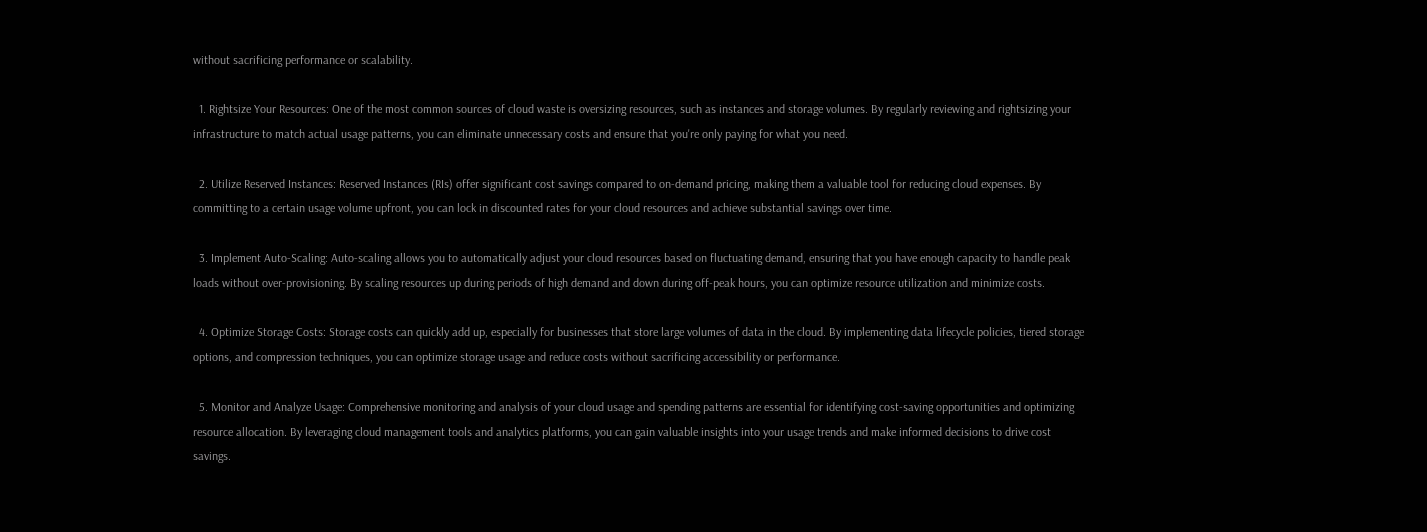without sacrificing performance or scalability.

  1. Rightsize Your Resources: One of the most common sources of cloud waste is oversizing resources, such as instances and storage volumes. By regularly reviewing and rightsizing your infrastructure to match actual usage patterns, you can eliminate unnecessary costs and ensure that you're only paying for what you need.

  2. Utilize Reserved Instances: Reserved Instances (RIs) offer significant cost savings compared to on-demand pricing, making them a valuable tool for reducing cloud expenses. By committing to a certain usage volume upfront, you can lock in discounted rates for your cloud resources and achieve substantial savings over time.

  3. Implement Auto-Scaling: Auto-scaling allows you to automatically adjust your cloud resources based on fluctuating demand, ensuring that you have enough capacity to handle peak loads without over-provisioning. By scaling resources up during periods of high demand and down during off-peak hours, you can optimize resource utilization and minimize costs.

  4. Optimize Storage Costs: Storage costs can quickly add up, especially for businesses that store large volumes of data in the cloud. By implementing data lifecycle policies, tiered storage options, and compression techniques, you can optimize storage usage and reduce costs without sacrificing accessibility or performance.

  5. Monitor and Analyze Usage: Comprehensive monitoring and analysis of your cloud usage and spending patterns are essential for identifying cost-saving opportunities and optimizing resource allocation. By leveraging cloud management tools and analytics platforms, you can gain valuable insights into your usage trends and make informed decisions to drive cost savings.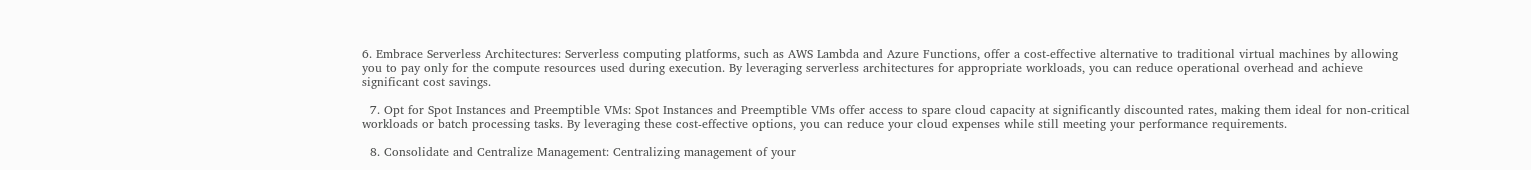6. Embrace Serverless Architectures: Serverless computing platforms, such as AWS Lambda and Azure Functions, offer a cost-effective alternative to traditional virtual machines by allowing you to pay only for the compute resources used during execution. By leveraging serverless architectures for appropriate workloads, you can reduce operational overhead and achieve significant cost savings.

  7. Opt for Spot Instances and Preemptible VMs: Spot Instances and Preemptible VMs offer access to spare cloud capacity at significantly discounted rates, making them ideal for non-critical workloads or batch processing tasks. By leveraging these cost-effective options, you can reduce your cloud expenses while still meeting your performance requirements.

  8. Consolidate and Centralize Management: Centralizing management of your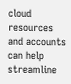cloud resources and accounts can help streamline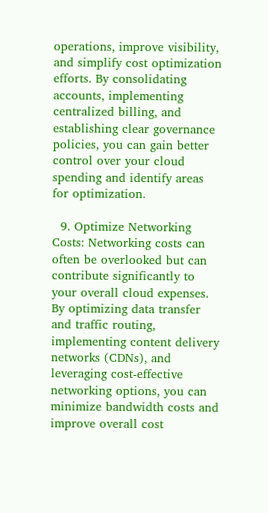operations, improve visibility, and simplify cost optimization efforts. By consolidating accounts, implementing centralized billing, and establishing clear governance policies, you can gain better control over your cloud spending and identify areas for optimization.

  9. Optimize Networking Costs: Networking costs can often be overlooked but can contribute significantly to your overall cloud expenses. By optimizing data transfer and traffic routing, implementing content delivery networks (CDNs), and leveraging cost-effective networking options, you can minimize bandwidth costs and improve overall cost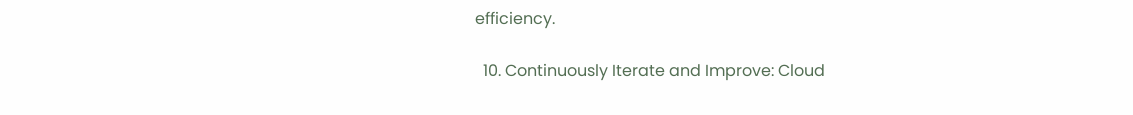efficiency.

  10. Continuously Iterate and Improve: Cloud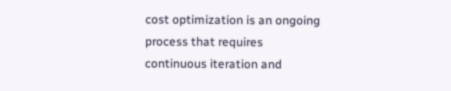cost optimization is an ongoing process that requires continuous iteration and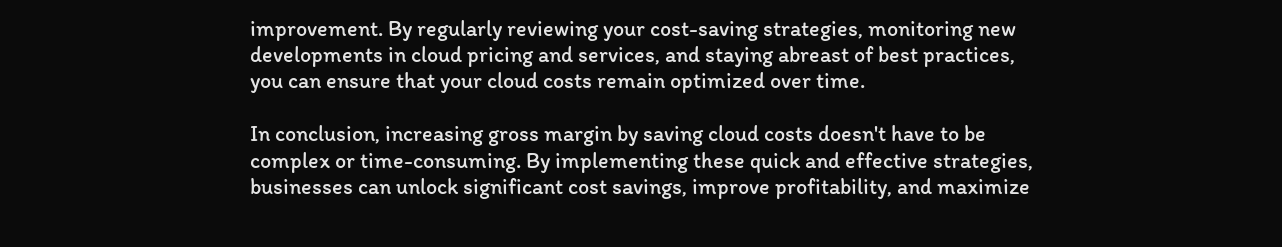improvement. By regularly reviewing your cost-saving strategies, monitoring new developments in cloud pricing and services, and staying abreast of best practices, you can ensure that your cloud costs remain optimized over time.

In conclusion, increasing gross margin by saving cloud costs doesn't have to be complex or time-consuming. By implementing these quick and effective strategies, businesses can unlock significant cost savings, improve profitability, and maximize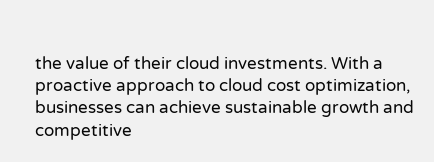the value of their cloud investments. With a proactive approach to cloud cost optimization, businesses can achieve sustainable growth and competitive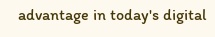advantage in today's digital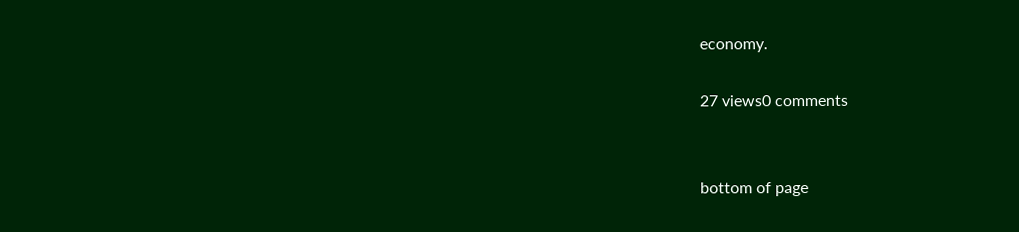economy.

27 views0 comments


bottom of page